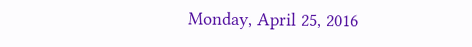Monday, April 25, 2016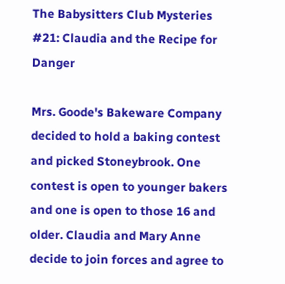The Babysitters Club Mysteries #21: Claudia and the Recipe for Danger

Mrs. Goode's Bakeware Company decided to hold a baking contest and picked Stoneybrook. One contest is open to younger bakers and one is open to those 16 and older. Claudia and Mary Anne decide to join forces and agree to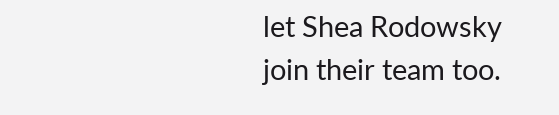let Shea Rodowsky join their team too.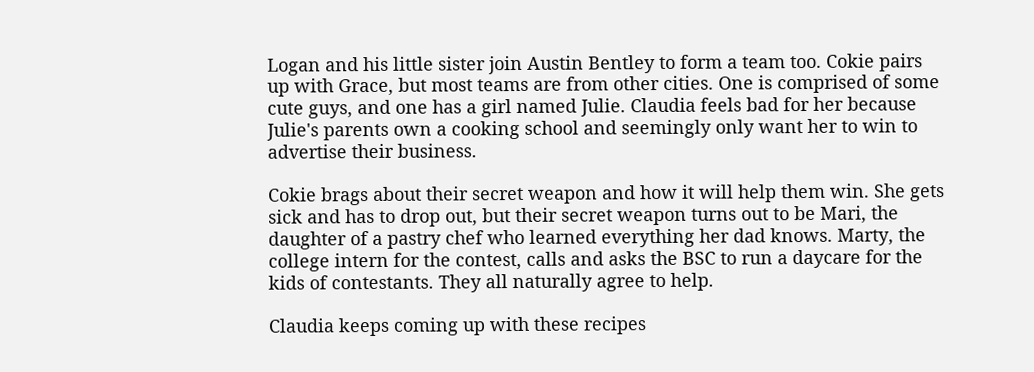Logan and his little sister join Austin Bentley to form a team too. Cokie pairs up with Grace, but most teams are from other cities. One is comprised of some cute guys, and one has a girl named Julie. Claudia feels bad for her because Julie's parents own a cooking school and seemingly only want her to win to advertise their business.

Cokie brags about their secret weapon and how it will help them win. She gets sick and has to drop out, but their secret weapon turns out to be Mari, the daughter of a pastry chef who learned everything her dad knows. Marty, the college intern for the contest, calls and asks the BSC to run a daycare for the kids of contestants. They all naturally agree to help.

Claudia keeps coming up with these recipes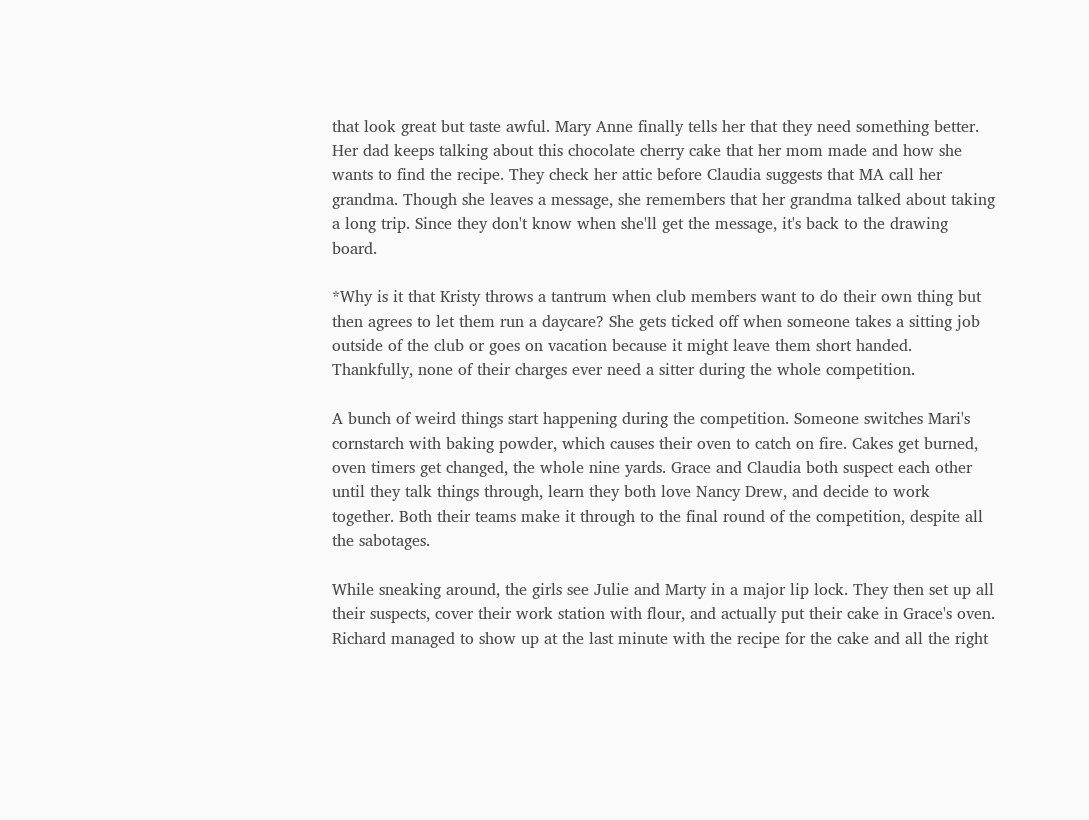that look great but taste awful. Mary Anne finally tells her that they need something better. Her dad keeps talking about this chocolate cherry cake that her mom made and how she wants to find the recipe. They check her attic before Claudia suggests that MA call her grandma. Though she leaves a message, she remembers that her grandma talked about taking a long trip. Since they don't know when she'll get the message, it's back to the drawing board.

*Why is it that Kristy throws a tantrum when club members want to do their own thing but then agrees to let them run a daycare? She gets ticked off when someone takes a sitting job outside of the club or goes on vacation because it might leave them short handed. Thankfully, none of their charges ever need a sitter during the whole competition.

A bunch of weird things start happening during the competition. Someone switches Mari's cornstarch with baking powder, which causes their oven to catch on fire. Cakes get burned, oven timers get changed, the whole nine yards. Grace and Claudia both suspect each other until they talk things through, learn they both love Nancy Drew, and decide to work together. Both their teams make it through to the final round of the competition, despite all the sabotages.

While sneaking around, the girls see Julie and Marty in a major lip lock. They then set up all their suspects, cover their work station with flour, and actually put their cake in Grace's oven. Richard managed to show up at the last minute with the recipe for the cake and all the right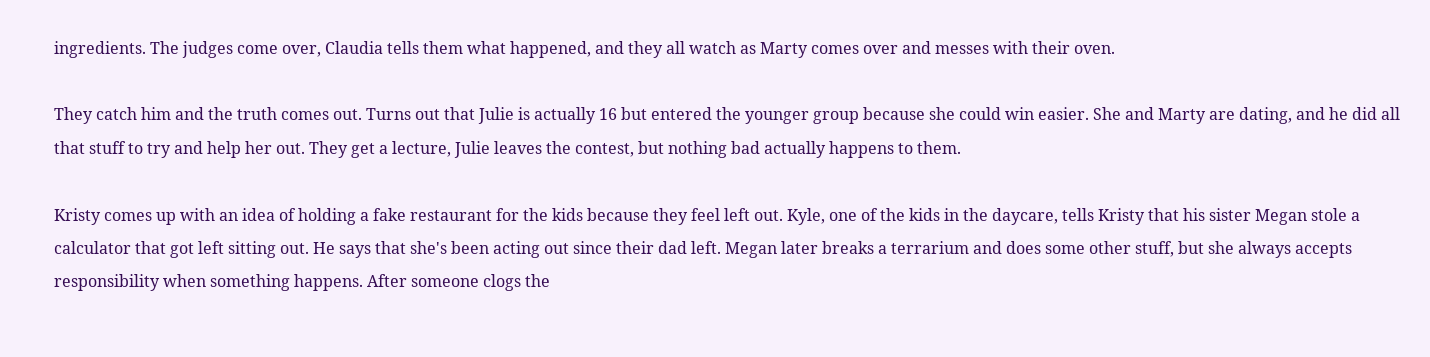ingredients. The judges come over, Claudia tells them what happened, and they all watch as Marty comes over and messes with their oven.

They catch him and the truth comes out. Turns out that Julie is actually 16 but entered the younger group because she could win easier. She and Marty are dating, and he did all that stuff to try and help her out. They get a lecture, Julie leaves the contest, but nothing bad actually happens to them.

Kristy comes up with an idea of holding a fake restaurant for the kids because they feel left out. Kyle, one of the kids in the daycare, tells Kristy that his sister Megan stole a calculator that got left sitting out. He says that she's been acting out since their dad left. Megan later breaks a terrarium and does some other stuff, but she always accepts responsibility when something happens. After someone clogs the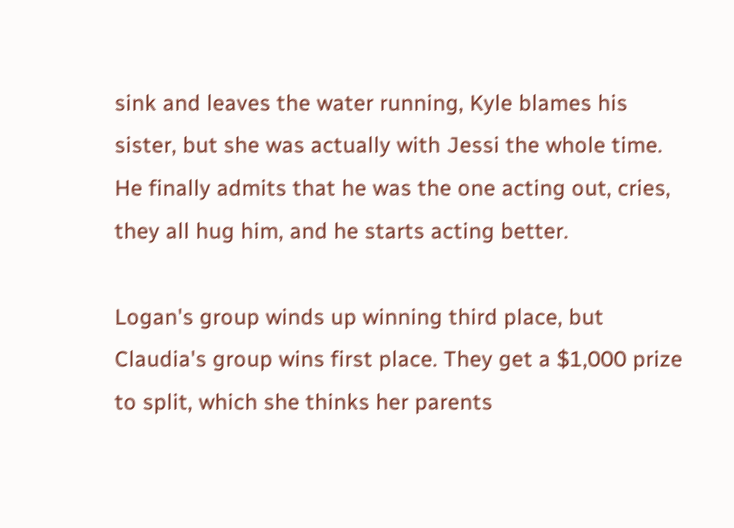sink and leaves the water running, Kyle blames his sister, but she was actually with Jessi the whole time. He finally admits that he was the one acting out, cries, they all hug him, and he starts acting better.

Logan's group winds up winning third place, but Claudia's group wins first place. They get a $1,000 prize to split, which she thinks her parents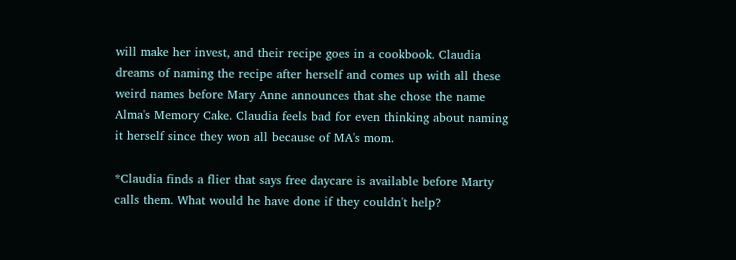will make her invest, and their recipe goes in a cookbook. Claudia dreams of naming the recipe after herself and comes up with all these weird names before Mary Anne announces that she chose the name Alma's Memory Cake. Claudia feels bad for even thinking about naming it herself since they won all because of MA's mom.

*Claudia finds a flier that says free daycare is available before Marty calls them. What would he have done if they couldn't help?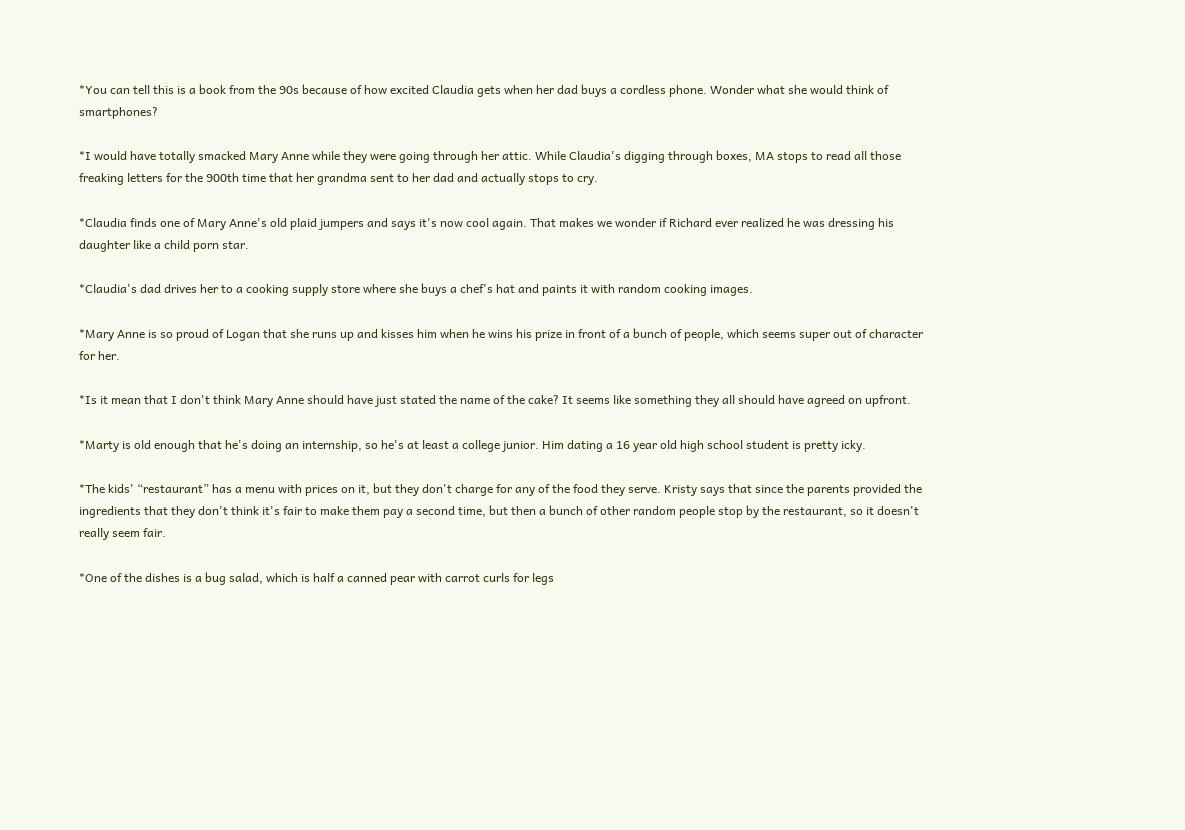*You can tell this is a book from the 90s because of how excited Claudia gets when her dad buys a cordless phone. Wonder what she would think of smartphones?

*I would have totally smacked Mary Anne while they were going through her attic. While Claudia's digging through boxes, MA stops to read all those freaking letters for the 900th time that her grandma sent to her dad and actually stops to cry.

*Claudia finds one of Mary Anne's old plaid jumpers and says it's now cool again. That makes we wonder if Richard ever realized he was dressing his daughter like a child porn star.

*Claudia's dad drives her to a cooking supply store where she buys a chef's hat and paints it with random cooking images.

*Mary Anne is so proud of Logan that she runs up and kisses him when he wins his prize in front of a bunch of people, which seems super out of character for her.

*Is it mean that I don't think Mary Anne should have just stated the name of the cake? It seems like something they all should have agreed on upfront.

*Marty is old enough that he's doing an internship, so he's at least a college junior. Him dating a 16 year old high school student is pretty icky.

*The kids' “restaurant” has a menu with prices on it, but they don't charge for any of the food they serve. Kristy says that since the parents provided the ingredients that they don't think it's fair to make them pay a second time, but then a bunch of other random people stop by the restaurant, so it doesn't really seem fair.

*One of the dishes is a bug salad, which is half a canned pear with carrot curls for legs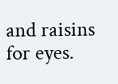and raisins for eyes.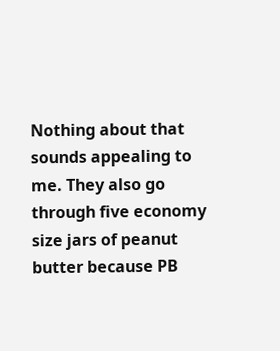Nothing about that sounds appealing to me. They also go through five economy size jars of peanut butter because PB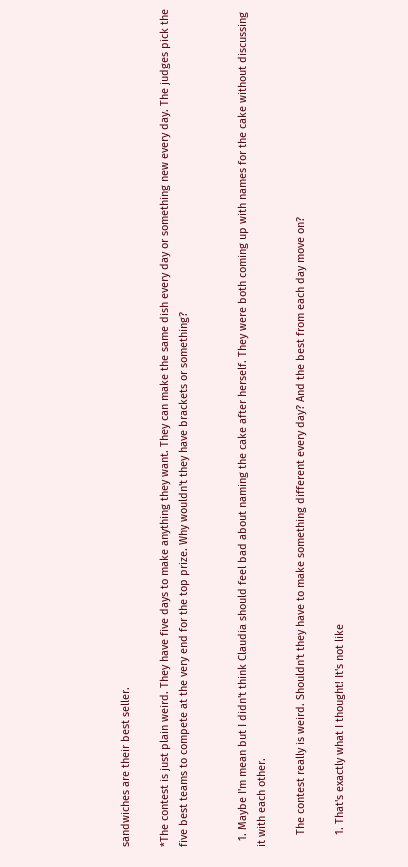sandwiches are their best seller.

*The contest is just plain weird. They have five days to make anything they want. They can make the same dish every day or something new every day. The judges pick the five best teams to compete at the very end for the top prize. Why wouldn't they have brackets or something?


  1. Maybe I'm mean but I didn't think Claudia should feel bad about naming the cake after herself. They were both coming up with names for the cake without discussing it with each other.

    The contest really is weird. Shouldn't they have to make something different every day? And the best from each day move on?

    1. That's exactly what I thought! It's not like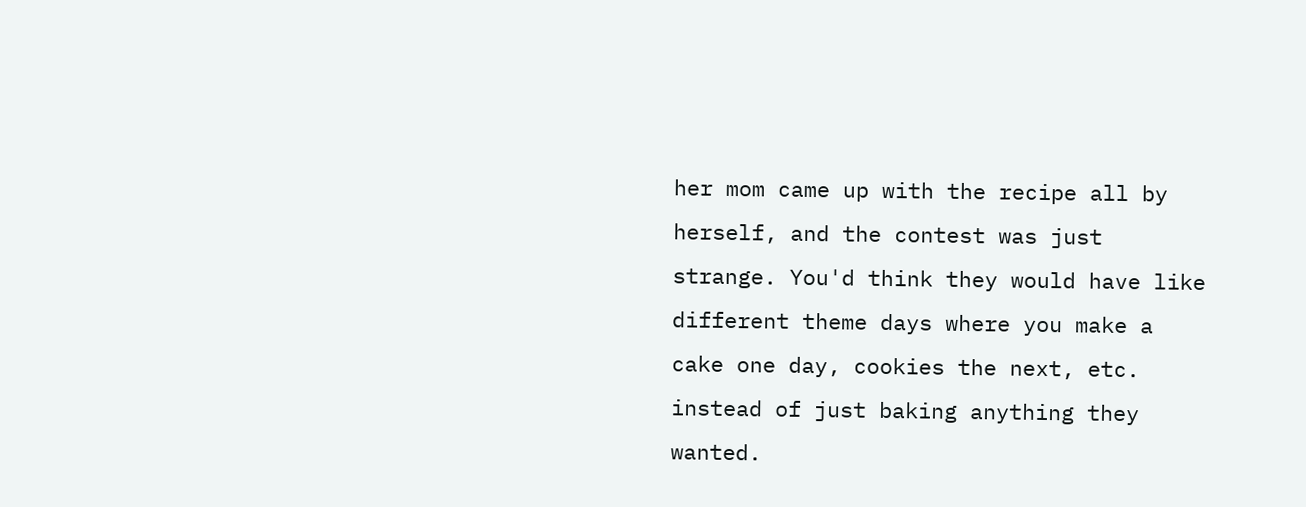her mom came up with the recipe all by herself, and the contest was just strange. You'd think they would have like different theme days where you make a cake one day, cookies the next, etc. instead of just baking anything they wanted.